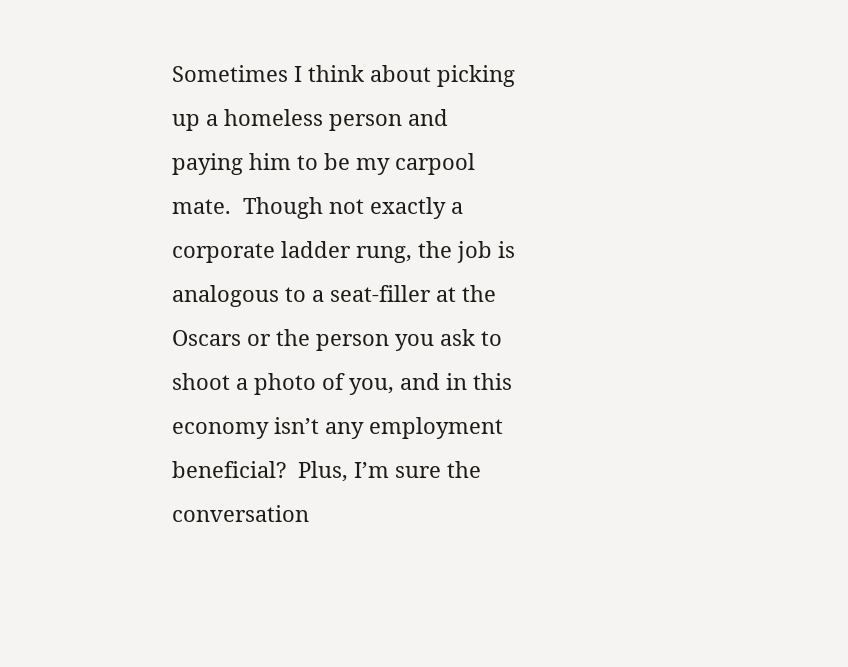Sometimes I think about picking up a homeless person and paying him to be my carpool mate.  Though not exactly a corporate ladder rung, the job is analogous to a seat-filler at the Oscars or the person you ask to shoot a photo of you, and in this economy isn’t any employment beneficial?  Plus, I’m sure the conversation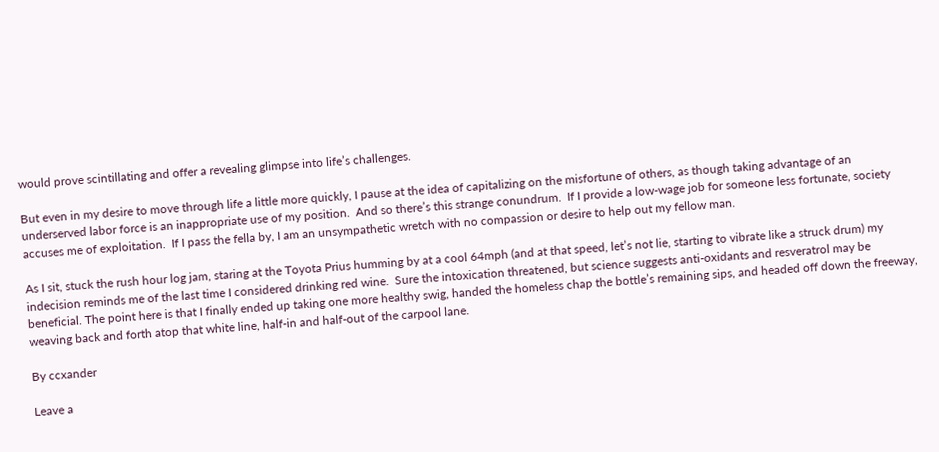would prove scintillating and offer a revealing glimpse into life’s challenges.

But even in my desire to move through life a little more quickly, I pause at the idea of capitalizing on the misfortune of others, as though taking advantage of an underserved labor force is an inappropriate use of my position.  And so there’s this strange conundrum.  If I provide a low-wage job for someone less fortunate, society accuses me of exploitation.  If I pass the fella by, I am an unsympathetic wretch with no compassion or desire to help out my fellow man.

As I sit, stuck the rush hour log jam, staring at the Toyota Prius humming by at a cool 64mph (and at that speed, let’s not lie, starting to vibrate like a struck drum) my indecision reminds me of the last time I considered drinking red wine.  Sure the intoxication threatened, but science suggests anti-oxidants and resveratrol may be beneficial. The point here is that I finally ended up taking one more healthy swig, handed the homeless chap the bottle’s remaining sips, and headed off down the freeway, weaving back and forth atop that white line, half-in and half-out of the carpool lane.

By ccxander

Leave a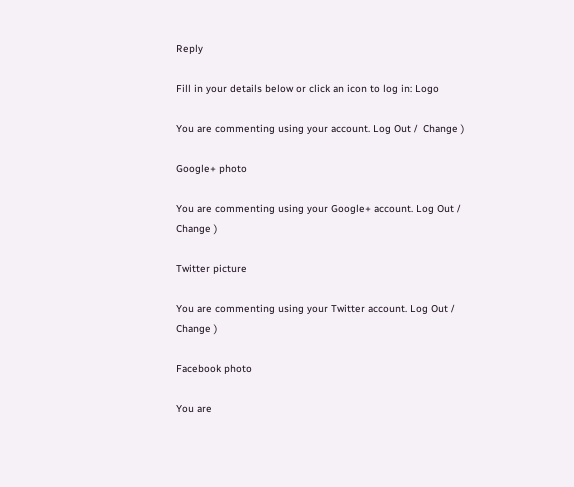Reply

Fill in your details below or click an icon to log in: Logo

You are commenting using your account. Log Out /  Change )

Google+ photo

You are commenting using your Google+ account. Log Out /  Change )

Twitter picture

You are commenting using your Twitter account. Log Out /  Change )

Facebook photo

You are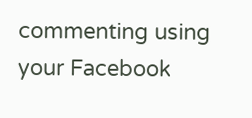commenting using your Facebook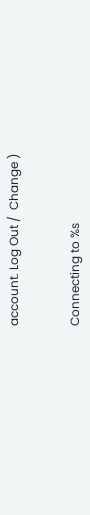account. Log Out /  Change )


Connecting to %s